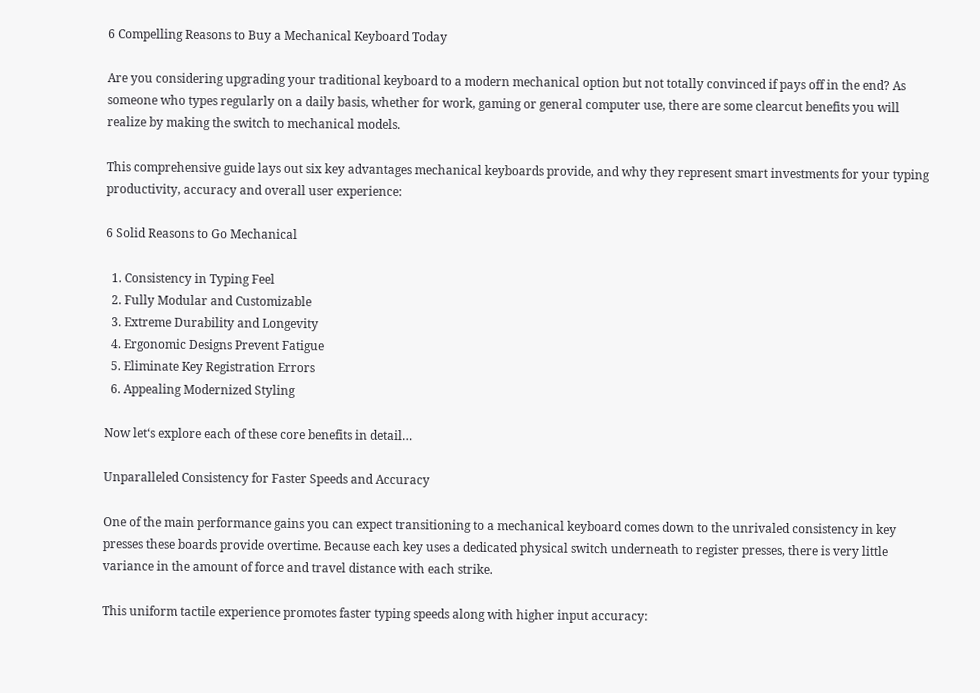6 Compelling Reasons to Buy a Mechanical Keyboard Today

Are you considering upgrading your traditional keyboard to a modern mechanical option but not totally convinced if pays off in the end? As someone who types regularly on a daily basis, whether for work, gaming or general computer use, there are some clearcut benefits you will realize by making the switch to mechanical models.

This comprehensive guide lays out six key advantages mechanical keyboards provide, and why they represent smart investments for your typing productivity, accuracy and overall user experience:

6 Solid Reasons to Go Mechanical

  1. Consistency in Typing Feel
  2. Fully Modular and Customizable
  3. Extreme Durability and Longevity
  4. Ergonomic Designs Prevent Fatigue
  5. Eliminate Key Registration Errors
  6. Appealing Modernized Styling

Now let‘s explore each of these core benefits in detail…

Unparalleled Consistency for Faster Speeds and Accuracy

One of the main performance gains you can expect transitioning to a mechanical keyboard comes down to the unrivaled consistency in key presses these boards provide overtime. Because each key uses a dedicated physical switch underneath to register presses, there is very little variance in the amount of force and travel distance with each strike.

This uniform tactile experience promotes faster typing speeds along with higher input accuracy: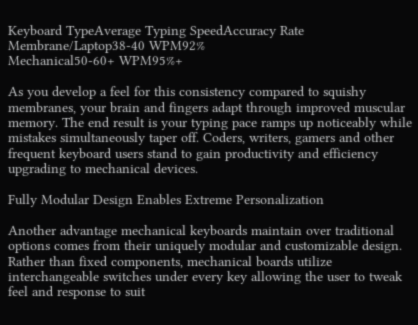Keyboard TypeAverage Typing SpeedAccuracy Rate
Membrane/Laptop38-40 WPM92%
Mechanical50-60+ WPM95%+

As you develop a feel for this consistency compared to squishy membranes, your brain and fingers adapt through improved muscular memory. The end result is your typing pace ramps up noticeably while mistakes simultaneously taper off. Coders, writers, gamers and other frequent keyboard users stand to gain productivity and efficiency upgrading to mechanical devices.

Fully Modular Design Enables Extreme Personalization

Another advantage mechanical keyboards maintain over traditional options comes from their uniquely modular and customizable design. Rather than fixed components, mechanical boards utilize interchangeable switches under every key allowing the user to tweak feel and response to suit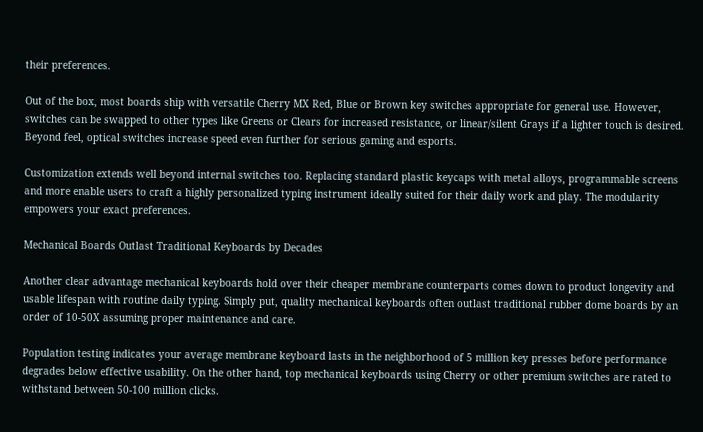their preferences.

Out of the box, most boards ship with versatile Cherry MX Red, Blue or Brown key switches appropriate for general use. However, switches can be swapped to other types like Greens or Clears for increased resistance, or linear/silent Grays if a lighter touch is desired. Beyond feel, optical switches increase speed even further for serious gaming and esports.

Customization extends well beyond internal switches too. Replacing standard plastic keycaps with metal alloys, programmable screens and more enable users to craft a highly personalized typing instrument ideally suited for their daily work and play. The modularity empowers your exact preferences.

Mechanical Boards Outlast Traditional Keyboards by Decades

Another clear advantage mechanical keyboards hold over their cheaper membrane counterparts comes down to product longevity and usable lifespan with routine daily typing. Simply put, quality mechanical keyboards often outlast traditional rubber dome boards by an order of 10-50X assuming proper maintenance and care.

Population testing indicates your average membrane keyboard lasts in the neighborhood of 5 million key presses before performance degrades below effective usability. On the other hand, top mechanical keyboards using Cherry or other premium switches are rated to withstand between 50-100 million clicks.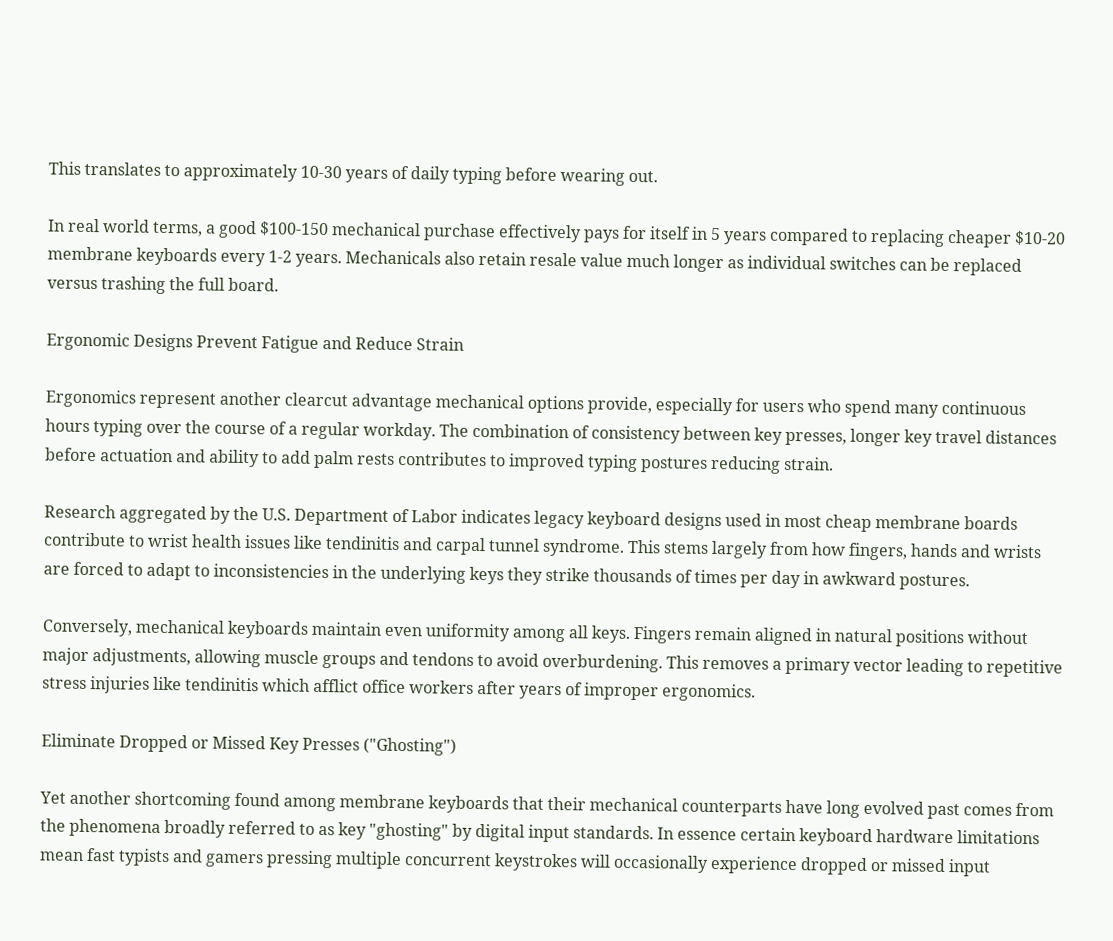This translates to approximately 10-30 years of daily typing before wearing out.

In real world terms, a good $100-150 mechanical purchase effectively pays for itself in 5 years compared to replacing cheaper $10-20 membrane keyboards every 1-2 years. Mechanicals also retain resale value much longer as individual switches can be replaced versus trashing the full board.

Ergonomic Designs Prevent Fatigue and Reduce Strain

Ergonomics represent another clearcut advantage mechanical options provide, especially for users who spend many continuous hours typing over the course of a regular workday. The combination of consistency between key presses, longer key travel distances before actuation and ability to add palm rests contributes to improved typing postures reducing strain.

Research aggregated by the U.S. Department of Labor indicates legacy keyboard designs used in most cheap membrane boards contribute to wrist health issues like tendinitis and carpal tunnel syndrome. This stems largely from how fingers, hands and wrists are forced to adapt to inconsistencies in the underlying keys they strike thousands of times per day in awkward postures.

Conversely, mechanical keyboards maintain even uniformity among all keys. Fingers remain aligned in natural positions without major adjustments, allowing muscle groups and tendons to avoid overburdening. This removes a primary vector leading to repetitive stress injuries like tendinitis which afflict office workers after years of improper ergonomics.

Eliminate Dropped or Missed Key Presses ("Ghosting")

Yet another shortcoming found among membrane keyboards that their mechanical counterparts have long evolved past comes from the phenomena broadly referred to as key "ghosting" by digital input standards. In essence certain keyboard hardware limitations mean fast typists and gamers pressing multiple concurrent keystrokes will occasionally experience dropped or missed input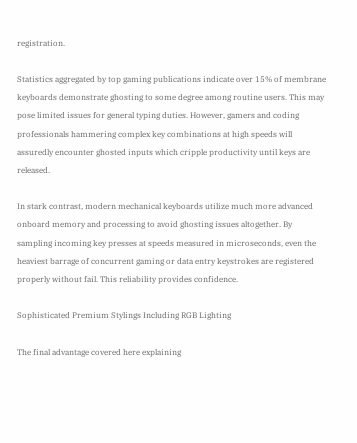registration.

Statistics aggregated by top gaming publications indicate over 15% of membrane keyboards demonstrate ghosting to some degree among routine users. This may pose limited issues for general typing duties. However, gamers and coding professionals hammering complex key combinations at high speeds will assuredly encounter ghosted inputs which cripple productivity until keys are released.

In stark contrast, modern mechanical keyboards utilize much more advanced onboard memory and processing to avoid ghosting issues altogether. By sampling incoming key presses at speeds measured in microseconds, even the heaviest barrage of concurrent gaming or data entry keystrokes are registered properly without fail. This reliability provides confidence.

Sophisticated Premium Stylings Including RGB Lighting

The final advantage covered here explaining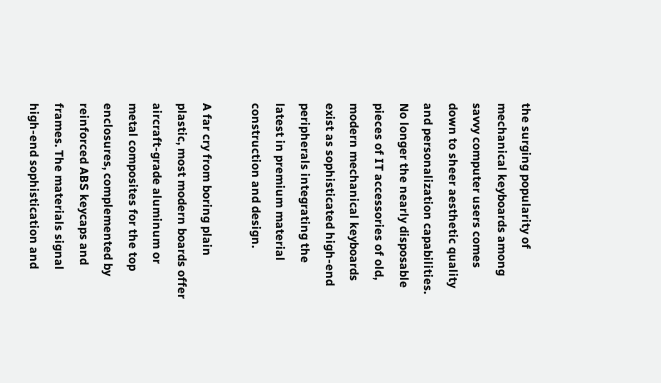the surging popularity of mechanical keyboards among savvy computer users comes down to sheer aesthetic quality and personalization capabilities. No longer the nearly disposable pieces of IT accessories of old, modern mechanical keyboards exist as sophisticated high-end peripherals integrating the latest in premium material construction and design.

A far cry from boring plain plastic, most modern boards offer aircraft-grade aluminum or metal composites for the top enclosures, complemented by reinforced ABS keycaps and frames. The materials signal high-end sophistication and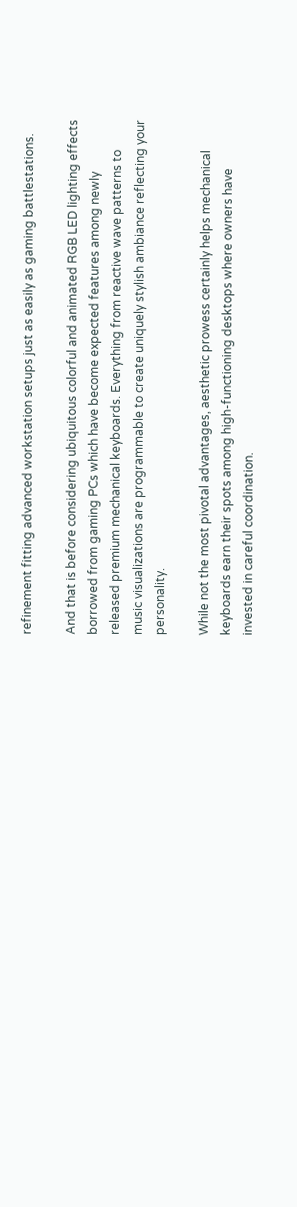refinement fitting advanced workstation setups just as easily as gaming battlestations.

And that is before considering ubiquitous colorful and animated RGB LED lighting effects borrowed from gaming PCs which have become expected features among newly released premium mechanical keyboards. Everything from reactive wave patterns to music visualizations are programmable to create uniquely stylish ambiance reflecting your personality.

While not the most pivotal advantages, aesthetic prowess certainly helps mechanical keyboards earn their spots among high-functioning desktops where owners have invested in careful coordination.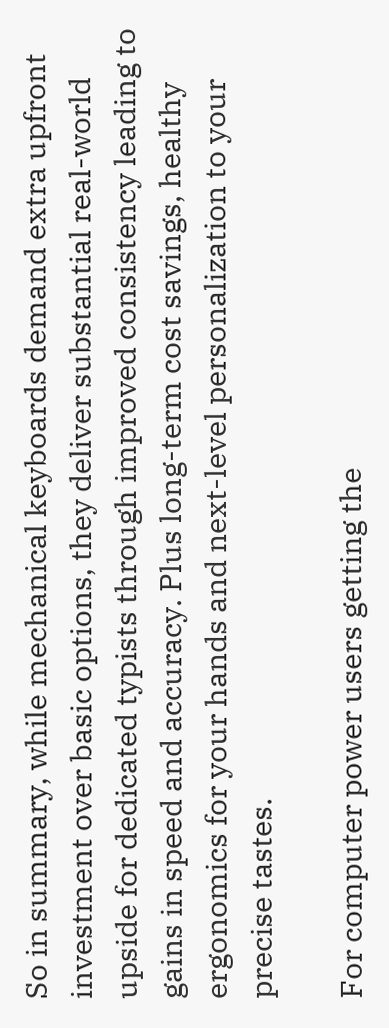So in summary, while mechanical keyboards demand extra upfront investment over basic options, they deliver substantial real-world upside for dedicated typists through improved consistency leading to gains in speed and accuracy. Plus long-term cost savings, healthy ergonomics for your hands and next-level personalization to your precise tastes.

For computer power users getting the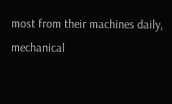most from their machines daily, mechanical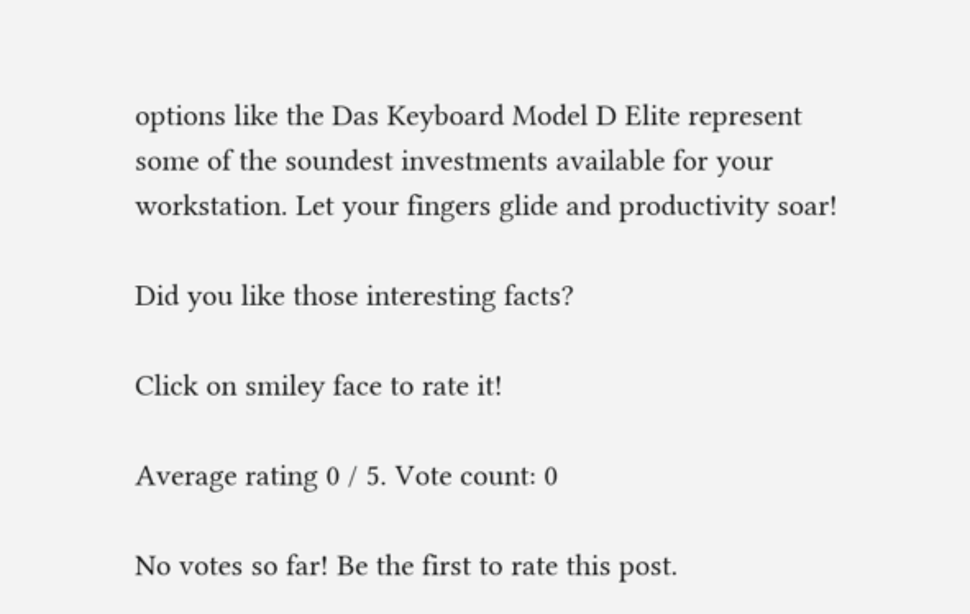options like the Das Keyboard Model D Elite represent some of the soundest investments available for your workstation. Let your fingers glide and productivity soar!

Did you like those interesting facts?

Click on smiley face to rate it!

Average rating 0 / 5. Vote count: 0

No votes so far! Be the first to rate this post.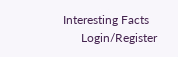Interesting Facts
      Login/Register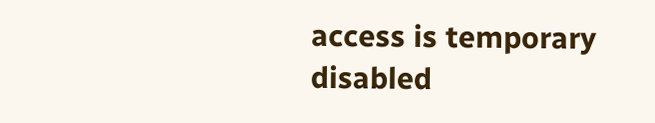access is temporary disabled